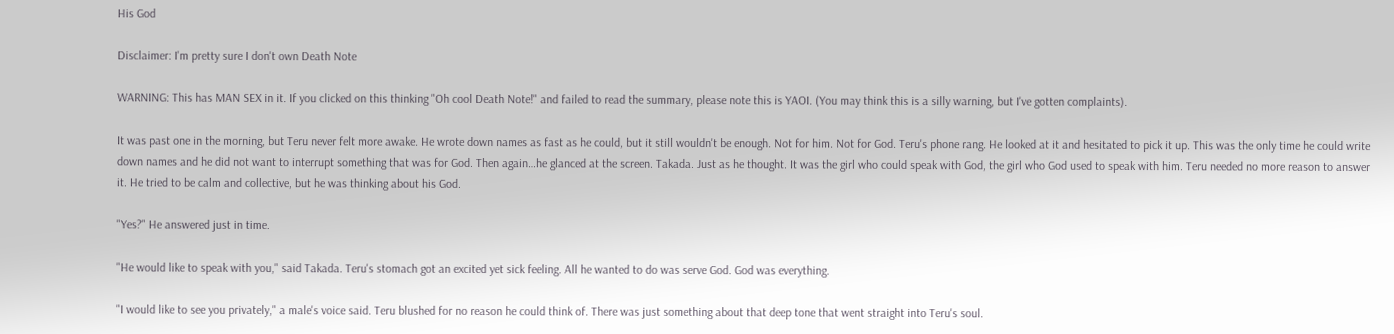His God

Disclaimer: I'm pretty sure I don't own Death Note

WARNING: This has MAN SEX in it. If you clicked on this thinking "Oh cool Death Note!" and failed to read the summary, please note this is YAOI. (You may think this is a silly warning, but I've gotten complaints).

It was past one in the morning, but Teru never felt more awake. He wrote down names as fast as he could, but it still wouldn't be enough. Not for him. Not for God. Teru's phone rang. He looked at it and hesitated to pick it up. This was the only time he could write down names and he did not want to interrupt something that was for God. Then again…he glanced at the screen. Takada. Just as he thought. It was the girl who could speak with God, the girl who God used to speak with him. Teru needed no more reason to answer it. He tried to be calm and collective, but he was thinking about his God.

"Yes?" He answered just in time.

"He would like to speak with you," said Takada. Teru's stomach got an excited yet sick feeling. All he wanted to do was serve God. God was everything.

"I would like to see you privately," a male's voice said. Teru blushed for no reason he could think of. There was just something about that deep tone that went straight into Teru's soul.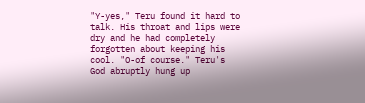"Y-yes," Teru found it hard to talk. His throat and lips were dry and he had completely forgotten about keeping his cool. "O-of course." Teru's God abruptly hung up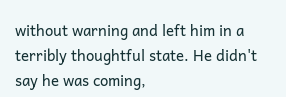without warning and left him in a terribly thoughtful state. He didn't say he was coming,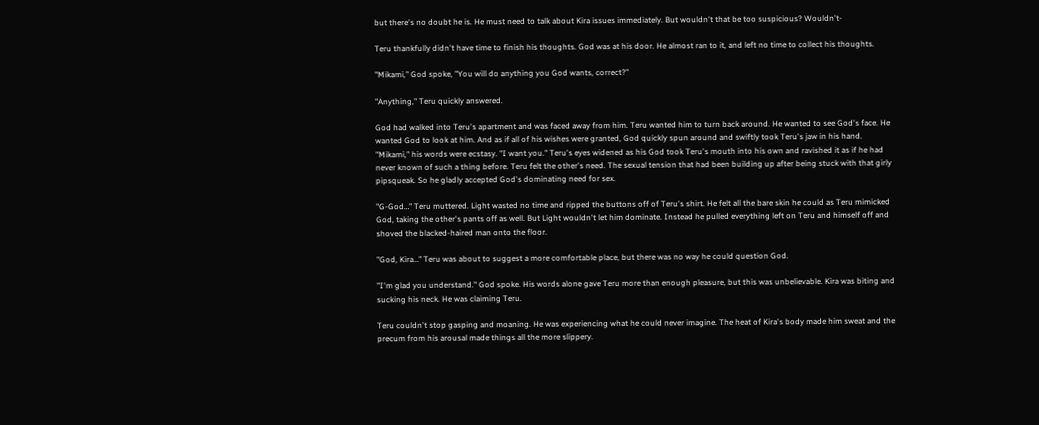but there's no doubt he is. He must need to talk about Kira issues immediately. But wouldn't that be too suspicious? Wouldn't-

Teru thankfully didn't have time to finish his thoughts. God was at his door. He almost ran to it, and left no time to collect his thoughts.

"Mikami," God spoke, "You will do anything you God wants, correct?"

"Anything," Teru quickly answered.

God had walked into Teru's apartment and was faced away from him. Teru wanted him to turn back around. He wanted to see God's face. He wanted God to look at him. And as if all of his wishes were granted, God quickly spun around and swiftly took Teru's jaw in his hand. "Mikami," his words were ecstasy. "I want you." Teru's eyes widened as his God took Teru's mouth into his own and ravished it as if he had never known of such a thing before. Teru felt the other's need. The sexual tension that had been building up after being stuck with that girly pipsqueak. So he gladly accepted God's dominating need for sex.

"G-God…" Teru muttered. Light wasted no time and ripped the buttons off of Teru's shirt. He felt all the bare skin he could as Teru mimicked God, taking the other's pants off as well. But Light wouldn't let him dominate. Instead he pulled everything left on Teru and himself off and shoved the blacked-haired man onto the floor.

"God, Kira…" Teru was about to suggest a more comfortable place, but there was no way he could question God.

"I'm glad you understand." God spoke. His words alone gave Teru more than enough pleasure, but this was unbelievable. Kira was biting and sucking his neck. He was claiming Teru.

Teru couldn't stop gasping and moaning. He was experiencing what he could never imagine. The heat of Kira's body made him sweat and the precum from his arousal made things all the more slippery.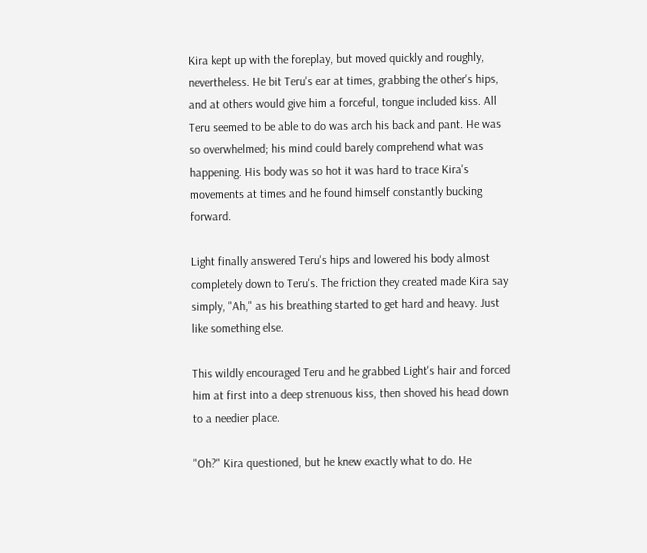Kira kept up with the foreplay, but moved quickly and roughly, nevertheless. He bit Teru's ear at times, grabbing the other's hips, and at others would give him a forceful, tongue included kiss. All Teru seemed to be able to do was arch his back and pant. He was so overwhelmed; his mind could barely comprehend what was happening. His body was so hot it was hard to trace Kira's movements at times and he found himself constantly bucking forward.

Light finally answered Teru's hips and lowered his body almost completely down to Teru's. The friction they created made Kira say simply, "Ah," as his breathing started to get hard and heavy. Just like something else.

This wildly encouraged Teru and he grabbed Light's hair and forced him at first into a deep strenuous kiss, then shoved his head down to a needier place.

"Oh?" Kira questioned, but he knew exactly what to do. He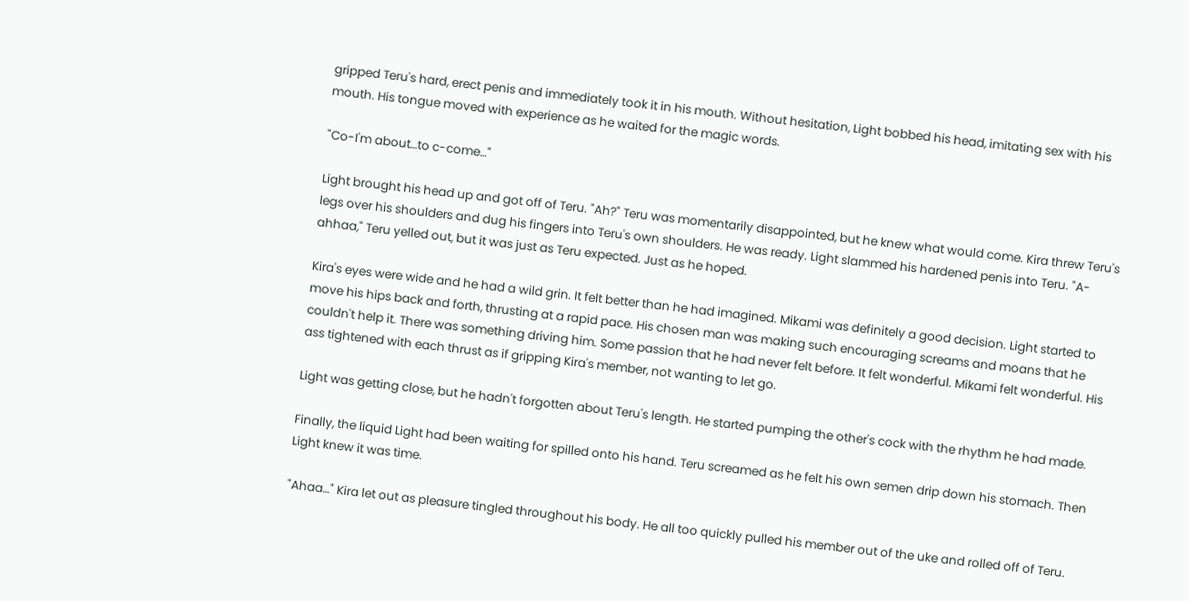gripped Teru's hard, erect penis and immediately took it in his mouth. Without hesitation, Light bobbed his head, imitating sex with his mouth. His tongue moved with experience as he waited for the magic words.

"Co-I'm about…to c-come…"

Light brought his head up and got off of Teru. "Ah?" Teru was momentarily disappointed, but he knew what would come. Kira threw Teru's legs over his shoulders and dug his fingers into Teru's own shoulders. He was ready. Light slammed his hardened penis into Teru. "A-ahhaa," Teru yelled out, but it was just as Teru expected. Just as he hoped.

Kira's eyes were wide and he had a wild grin. It felt better than he had imagined. Mikami was definitely a good decision. Light started to move his hips back and forth, thrusting at a rapid pace. His chosen man was making such encouraging screams and moans that he couldn't help it. There was something driving him. Some passion that he had never felt before. It felt wonderful. Mikami felt wonderful. His ass tightened with each thrust as if gripping Kira's member, not wanting to let go.

Light was getting close, but he hadn't forgotten about Teru's length. He started pumping the other's cock with the rhythm he had made.

Finally, the liquid Light had been waiting for spilled onto his hand. Teru screamed as he felt his own semen drip down his stomach. Then Light knew it was time.

"Ahaa…" Kira let out as pleasure tingled throughout his body. He all too quickly pulled his member out of the uke and rolled off of Teru.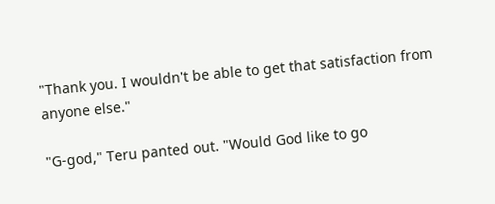"Thank you. I wouldn't be able to get that satisfaction from anyone else."

"G-god," Teru panted out. "Would God like to go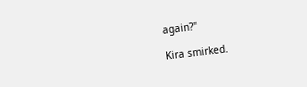again?"

Kira smirked.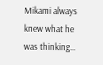Mikami always knew what he was thinking…